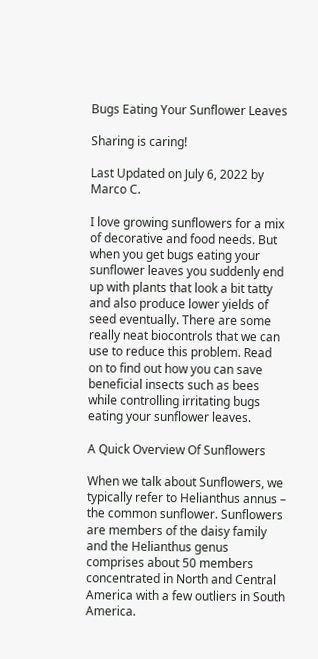Bugs Eating Your Sunflower Leaves

Sharing is caring!

Last Updated on July 6, 2022 by Marco C.

I love growing sunflowers for a mix of decorative and food needs. But when you get bugs eating your sunflower leaves you suddenly end up with plants that look a bit tatty and also produce lower yields of seed eventually. There are some really neat biocontrols that we can use to reduce this problem. Read on to find out how you can save beneficial insects such as bees while controlling irritating bugs eating your sunflower leaves.

A Quick Overview Of Sunflowers

When we talk about Sunflowers, we typically refer to Helianthus annus – the common sunflower. Sunflowers are members of the daisy family and the Helianthus genus comprises about 50 members concentrated in North and Central America with a few outliers in South America.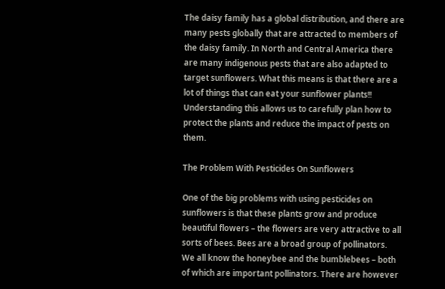The daisy family has a global distribution, and there are many pests globally that are attracted to members of the daisy family. In North and Central America there are many indigenous pests that are also adapted to target sunflowers. What this means is that there are a lot of things that can eat your sunflower plants!! Understanding this allows us to carefully plan how to protect the plants and reduce the impact of pests on them.

The Problem With Pesticides On Sunflowers

One of the big problems with using pesticides on sunflowers is that these plants grow and produce beautiful flowers – the flowers are very attractive to all sorts of bees. Bees are a broad group of pollinators.  We all know the honeybee and the bumblebees – both of which are important pollinators. There are however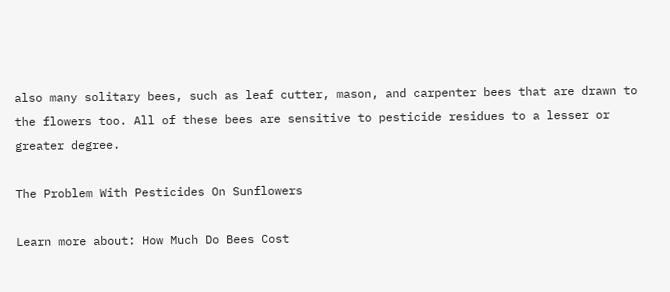also many solitary bees, such as leaf cutter, mason, and carpenter bees that are drawn to the flowers too. All of these bees are sensitive to pesticide residues to a lesser or greater degree.

The Problem With Pesticides On Sunflowers

Learn more about: How Much Do Bees Cost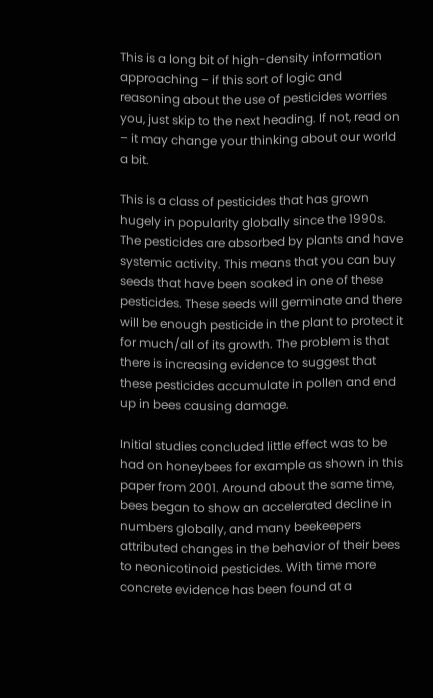This is a long bit of high-density information approaching – if this sort of logic and reasoning about the use of pesticides worries you, just skip to the next heading. If not, read on – it may change your thinking about our world a bit.

This is a class of pesticides that has grown hugely in popularity globally since the 1990s. The pesticides are absorbed by plants and have systemic activity. This means that you can buy seeds that have been soaked in one of these pesticides. These seeds will germinate and there will be enough pesticide in the plant to protect it for much/all of its growth. The problem is that there is increasing evidence to suggest that these pesticides accumulate in pollen and end up in bees causing damage.

Initial studies concluded little effect was to be had on honeybees for example as shown in this paper from 2001. Around about the same time, bees began to show an accelerated decline in numbers globally, and many beekeepers attributed changes in the behavior of their bees to neonicotinoid pesticides. With time more concrete evidence has been found at a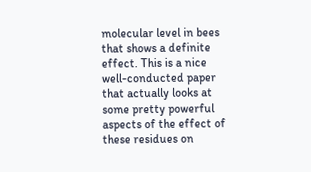molecular level in bees that shows a definite effect. This is a nice well-conducted paper that actually looks at some pretty powerful aspects of the effect of these residues on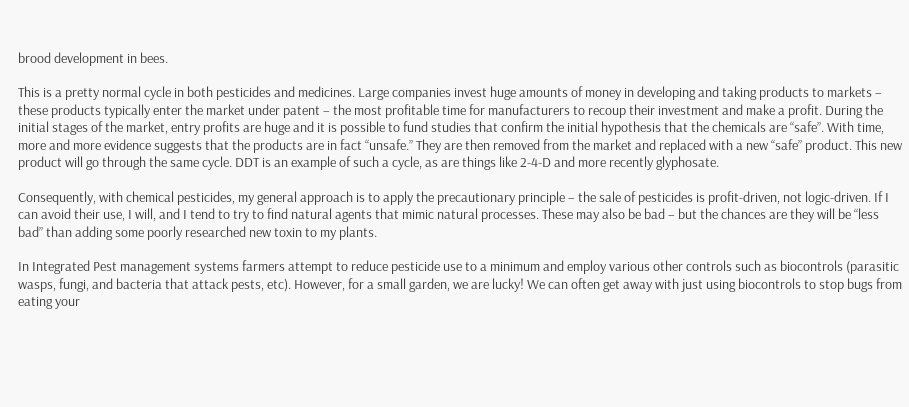brood development in bees.

This is a pretty normal cycle in both pesticides and medicines. Large companies invest huge amounts of money in developing and taking products to markets – these products typically enter the market under patent – the most profitable time for manufacturers to recoup their investment and make a profit. During the initial stages of the market, entry profits are huge and it is possible to fund studies that confirm the initial hypothesis that the chemicals are “safe”. With time, more and more evidence suggests that the products are in fact “unsafe.” They are then removed from the market and replaced with a new “safe” product. This new product will go through the same cycle. DDT is an example of such a cycle, as are things like 2-4-D and more recently glyphosate.

Consequently, with chemical pesticides, my general approach is to apply the precautionary principle – the sale of pesticides is profit-driven, not logic-driven. If I can avoid their use, I will, and I tend to try to find natural agents that mimic natural processes. These may also be bad – but the chances are they will be “less bad” than adding some poorly researched new toxin to my plants.

In Integrated Pest management systems farmers attempt to reduce pesticide use to a minimum and employ various other controls such as biocontrols (parasitic wasps, fungi, and bacteria that attack pests, etc). However, for a small garden, we are lucky! We can often get away with just using biocontrols to stop bugs from eating your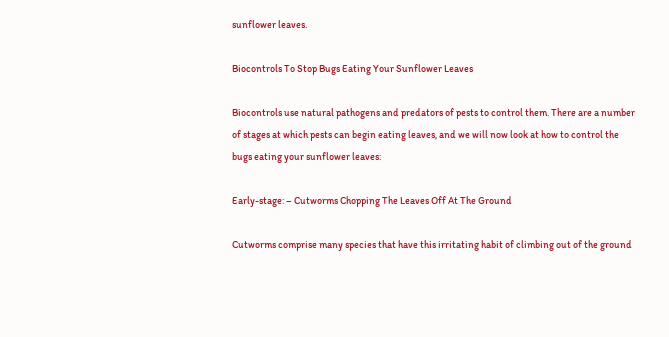sunflower leaves.

Biocontrols To Stop Bugs Eating Your Sunflower Leaves

Biocontrols use natural pathogens and predators of pests to control them. There are a number of stages at which pests can begin eating leaves, and we will now look at how to control the bugs eating your sunflower leaves:

Early-stage: – Cutworms Chopping The Leaves Off At The Ground

Cutworms comprise many species that have this irritating habit of climbing out of the ground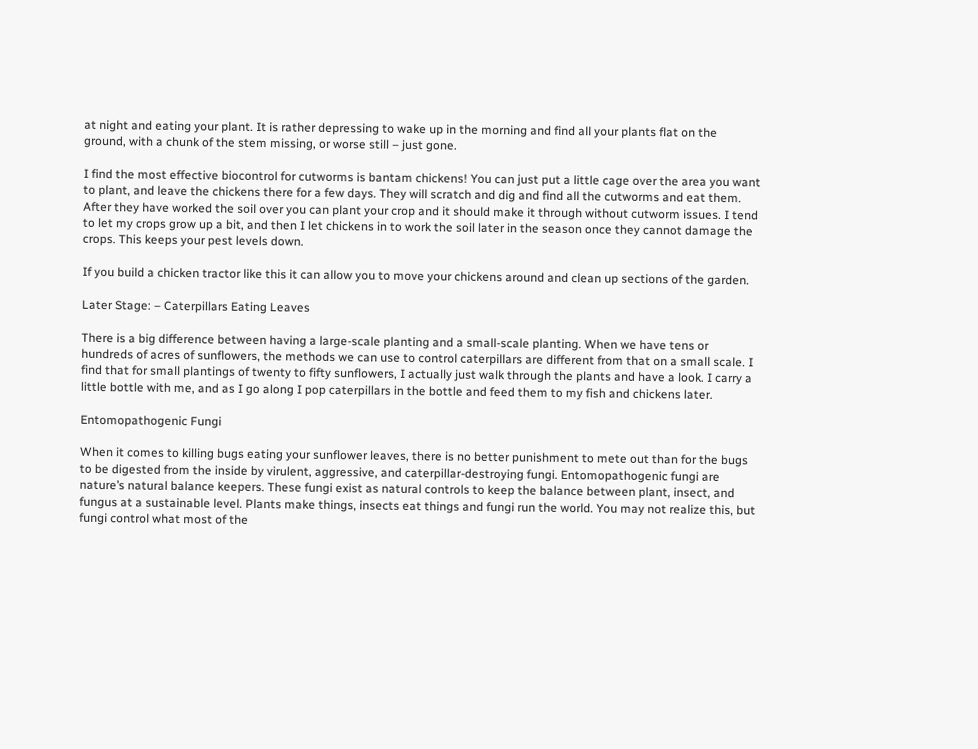at night and eating your plant. It is rather depressing to wake up in the morning and find all your plants flat on the ground, with a chunk of the stem missing, or worse still – just gone.

I find the most effective biocontrol for cutworms is bantam chickens! You can just put a little cage over the area you want to plant, and leave the chickens there for a few days. They will scratch and dig and find all the cutworms and eat them. After they have worked the soil over you can plant your crop and it should make it through without cutworm issues. I tend to let my crops grow up a bit, and then I let chickens in to work the soil later in the season once they cannot damage the crops. This keeps your pest levels down.

If you build a chicken tractor like this it can allow you to move your chickens around and clean up sections of the garden.

Later Stage: – Caterpillars Eating Leaves

There is a big difference between having a large-scale planting and a small-scale planting. When we have tens or hundreds of acres of sunflowers, the methods we can use to control caterpillars are different from that on a small scale. I find that for small plantings of twenty to fifty sunflowers, I actually just walk through the plants and have a look. I carry a little bottle with me, and as I go along I pop caterpillars in the bottle and feed them to my fish and chickens later.

Entomopathogenic Fungi

When it comes to killing bugs eating your sunflower leaves, there is no better punishment to mete out than for the bugs to be digested from the inside by virulent, aggressive, and caterpillar-destroying fungi. Entomopathogenic fungi are nature’s natural balance keepers. These fungi exist as natural controls to keep the balance between plant, insect, and fungus at a sustainable level. Plants make things, insects eat things and fungi run the world. You may not realize this, but fungi control what most of the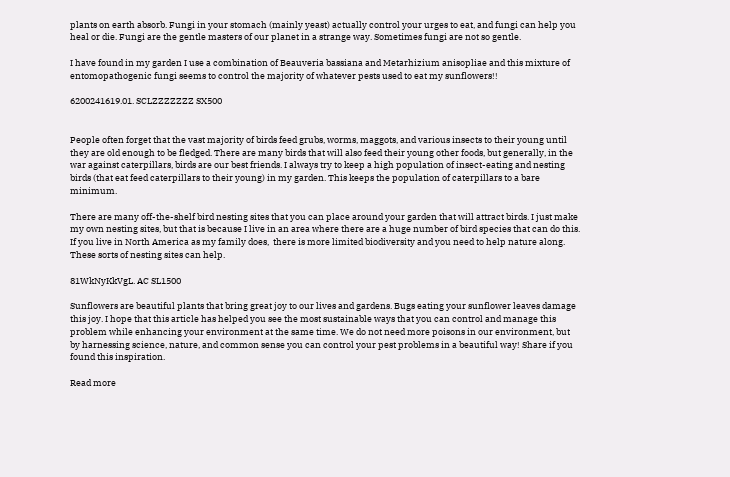plants on earth absorb. Fungi in your stomach (mainly yeast) actually control your urges to eat, and fungi can help you heal or die. Fungi are the gentle masters of our planet in a strange way. Sometimes fungi are not so gentle.

I have found in my garden I use a combination of Beauveria bassiana and Metarhizium anisopliae and this mixture of entomopathogenic fungi seems to control the majority of whatever pests used to eat my sunflowers!!

6200241619.01. SCLZZZZZZZ SX500


People often forget that the vast majority of birds feed grubs, worms, maggots, and various insects to their young until they are old enough to be fledged. There are many birds that will also feed their young other foods, but generally, in the war against caterpillars, birds are our best friends. I always try to keep a high population of insect-eating and nesting birds (that eat feed caterpillars to their young) in my garden. This keeps the population of caterpillars to a bare minimum.

There are many off-the-shelf bird nesting sites that you can place around your garden that will attract birds. I just make my own nesting sites, but that is because I live in an area where there are a huge number of bird species that can do this. If you live in North America as my family does,  there is more limited biodiversity and you need to help nature along. These sorts of nesting sites can help.

81WkNyKkVgL. AC SL1500

Sunflowers are beautiful plants that bring great joy to our lives and gardens. Bugs eating your sunflower leaves damage this joy. I hope that this article has helped you see the most sustainable ways that you can control and manage this problem while enhancing your environment at the same time. We do not need more poisons in our environment, but by harnessing science, nature, and common sense you can control your pest problems in a beautiful way! Share if you found this inspiration.

Read more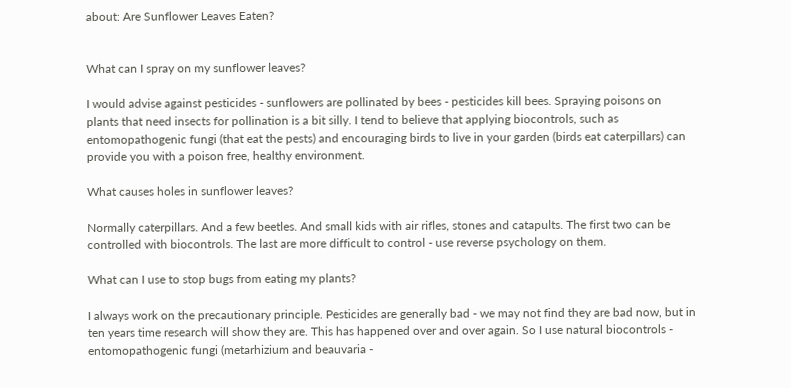about: Are Sunflower Leaves Eaten?


What can I spray on my sunflower leaves?

I would advise against pesticides - sunflowers are pollinated by bees - pesticides kill bees. Spraying poisons on plants that need insects for pollination is a bit silly. I tend to believe that applying biocontrols, such as entomopathogenic fungi (that eat the pests) and encouraging birds to live in your garden (birds eat caterpillars) can provide you with a poison free, healthy environment.

What causes holes in sunflower leaves?

Normally caterpillars. And a few beetles. And small kids with air rifles, stones and catapults. The first two can be controlled with biocontrols. The last are more difficult to control - use reverse psychology on them.

What can I use to stop bugs from eating my plants?

I always work on the precautionary principle. Pesticides are generally bad - we may not find they are bad now, but in ten years time research will show they are. This has happened over and over again. So I use natural biocontrols - entomopathogenic fungi (metarhizium and beauvaria -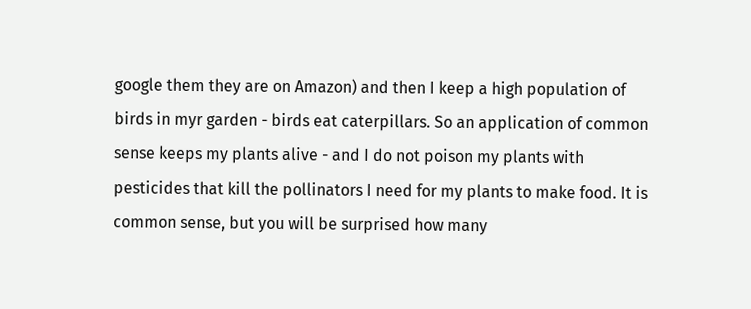google them they are on Amazon) and then I keep a high population of birds in myr garden - birds eat caterpillars. So an application of common sense keeps my plants alive - and I do not poison my plants with pesticides that kill the pollinators I need for my plants to make food. It is common sense, but you will be surprised how many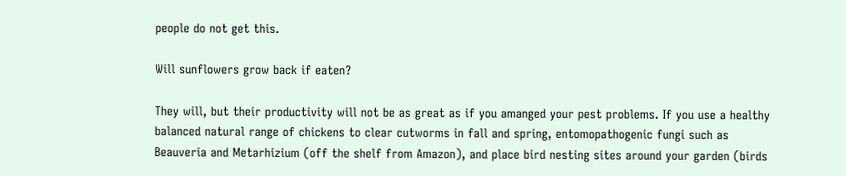people do not get this.

Will sunflowers grow back if eaten?

They will, but their productivity will not be as great as if you amanged your pest problems. If you use a healthy balanced natural range of chickens to clear cutworms in fall and spring, entomopathogenic fungi such as Beauveria and Metarhizium (off the shelf from Amazon), and place bird nesting sites around your garden (birds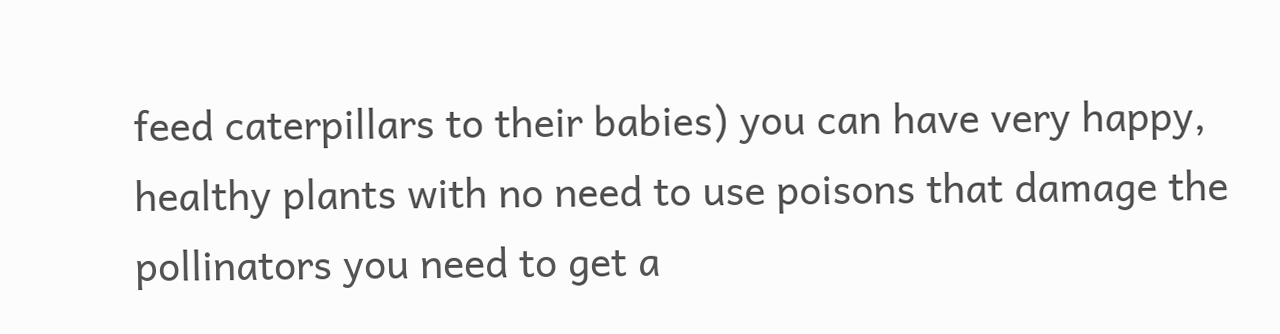feed caterpillars to their babies) you can have very happy, healthy plants with no need to use poisons that damage the pollinators you need to get a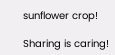sunflower crop!

Sharing is caring!